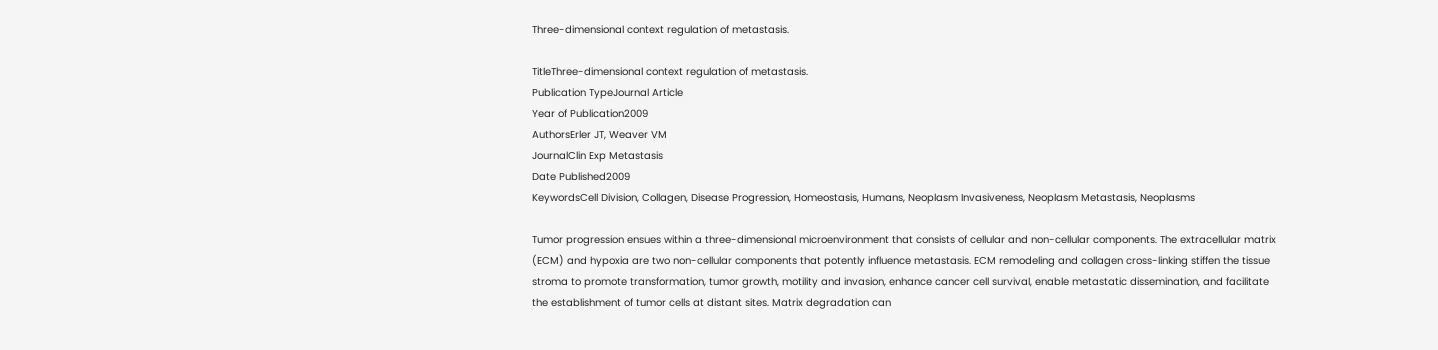Three-dimensional context regulation of metastasis.

TitleThree-dimensional context regulation of metastasis.
Publication TypeJournal Article
Year of Publication2009
AuthorsErler JT, Weaver VM
JournalClin Exp Metastasis
Date Published2009
KeywordsCell Division, Collagen, Disease Progression, Homeostasis, Humans, Neoplasm Invasiveness, Neoplasm Metastasis, Neoplasms

Tumor progression ensues within a three-dimensional microenvironment that consists of cellular and non-cellular components. The extracellular matrix (ECM) and hypoxia are two non-cellular components that potently influence metastasis. ECM remodeling and collagen cross-linking stiffen the tissue stroma to promote transformation, tumor growth, motility and invasion, enhance cancer cell survival, enable metastatic dissemination, and facilitate the establishment of tumor cells at distant sites. Matrix degradation can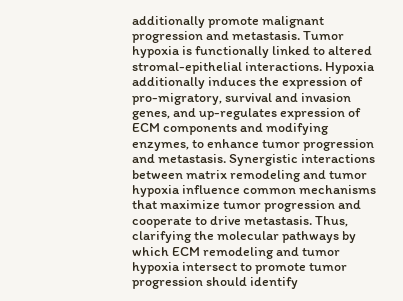additionally promote malignant progression and metastasis. Tumor hypoxia is functionally linked to altered stromal-epithelial interactions. Hypoxia additionally induces the expression of pro-migratory, survival and invasion genes, and up-regulates expression of ECM components and modifying enzymes, to enhance tumor progression and metastasis. Synergistic interactions between matrix remodeling and tumor hypoxia influence common mechanisms that maximize tumor progression and cooperate to drive metastasis. Thus, clarifying the molecular pathways by which ECM remodeling and tumor hypoxia intersect to promote tumor progression should identify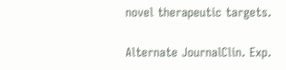novel therapeutic targets.

Alternate JournalClin. Exp.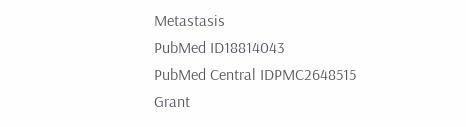Metastasis
PubMed ID18814043
PubMed Central IDPMC2648515
Grant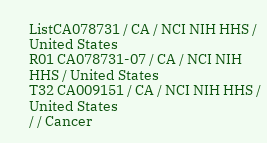ListCA078731 / CA / NCI NIH HHS / United States
R01 CA078731-07 / CA / NCI NIH HHS / United States
T32 CA009151 / CA / NCI NIH HHS / United States
/ / Cancer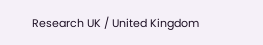Research UK / United Kingdom